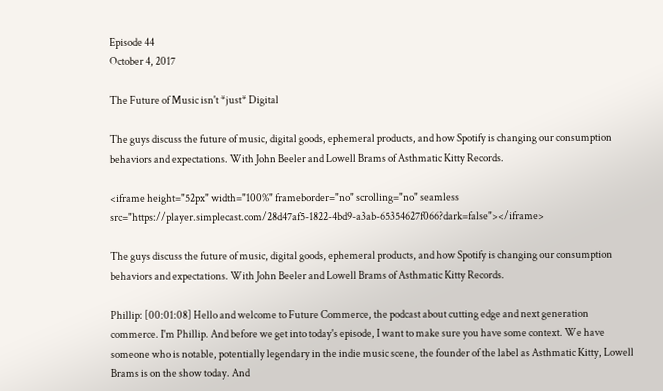Episode 44
October 4, 2017

The Future of Music isn't *just* Digital

The guys discuss the future of music, digital goods, ephemeral products, and how Spotify is changing our consumption behaviors and expectations. With John Beeler and Lowell Brams of Asthmatic Kitty Records.

<iframe height="52px" width="100%" frameborder="no" scrolling="no" seamless src="https://player.simplecast.com/28d47af5-1822-4bd9-a3ab-65354627f066?dark=false"></iframe>

The guys discuss the future of music, digital goods, ephemeral products, and how Spotify is changing our consumption behaviors and expectations. With John Beeler and Lowell Brams of Asthmatic Kitty Records.

Phillip: [00:01:08] Hello and welcome to Future Commerce, the podcast about cutting edge and next generation commerce. I'm Phillip. And before we get into today's episode, I want to make sure you have some context. We have someone who is notable, potentially legendary in the indie music scene, the founder of the label as Asthmatic Kitty, Lowell Brams is on the show today. And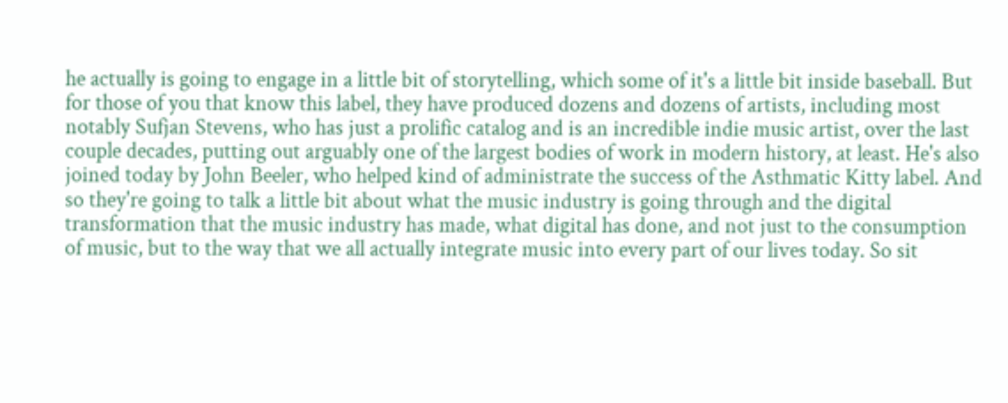he actually is going to engage in a little bit of storytelling, which some of it's a little bit inside baseball. But for those of you that know this label, they have produced dozens and dozens of artists, including most notably Sufjan Stevens, who has just a prolific catalog and is an incredible indie music artist, over the last couple decades, putting out arguably one of the largest bodies of work in modern history, at least. He's also joined today by John Beeler, who helped kind of administrate the success of the Asthmatic Kitty label. And so they're going to talk a little bit about what the music industry is going through and the digital transformation that the music industry has made, what digital has done, and not just to the consumption of music, but to the way that we all actually integrate music into every part of our lives today. So sit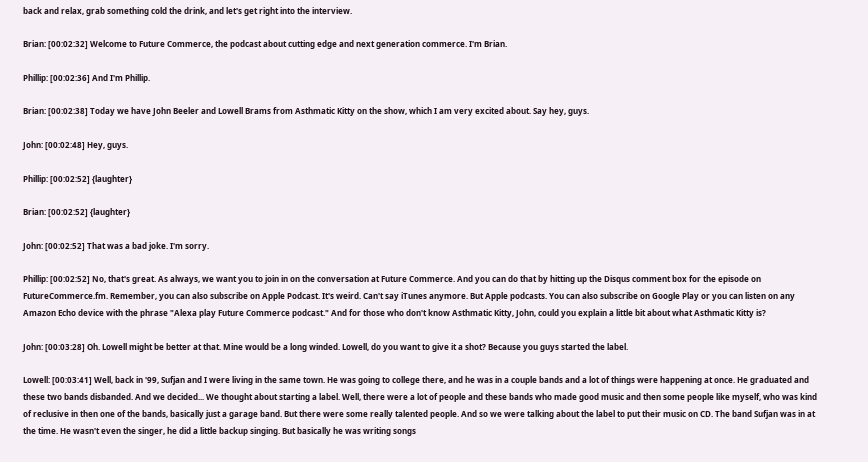back and relax, grab something cold the drink, and let's get right into the interview.

Brian: [00:02:32] Welcome to Future Commerce, the podcast about cutting edge and next generation commerce. I'm Brian.

Phillip: [00:02:36] And I'm Phillip.

Brian: [00:02:38] Today we have John Beeler and Lowell Brams from Asthmatic Kitty on the show, which I am very excited about. Say hey, guys.

John: [00:02:48] Hey, guys.

Phillip: [00:02:52] {laughter}

Brian: [00:02:52] {laughter}

John: [00:02:52] That was a bad joke. I'm sorry.

Phillip: [00:02:52] No, that's great. As always, we want you to join in on the conversation at Future Commerce. And you can do that by hitting up the Disqus comment box for the episode on FutureCommerce.fm. Remember, you can also subscribe on Apple Podcast. It's weird. Can't say iTunes anymore. But Apple podcasts. You can also subscribe on Google Play or you can listen on any Amazon Echo device with the phrase "Alexa play Future Commerce podcast." And for those who don't know Asthmatic Kitty, John, could you explain a little bit about what Asthmatic Kitty is?

John: [00:03:28] Oh. Lowell might be better at that. Mine would be a long winded. Lowell, do you want to give it a shot? Because you guys started the label.

Lowell: [00:03:41] Well, back in '99, Sufjan and I were living in the same town. He was going to college there, and he was in a couple bands and a lot of things were happening at once. He graduated and these two bands disbanded. And we decided... We thought about starting a label. Well, there were a lot of people and these bands who made good music and then some people like myself, who was kind of reclusive in then one of the bands, basically just a garage band. But there were some really talented people. And so we were talking about the label to put their music on CD. The band Sufjan was in at the time. He wasn't even the singer, he did a little backup singing. But basically he was writing songs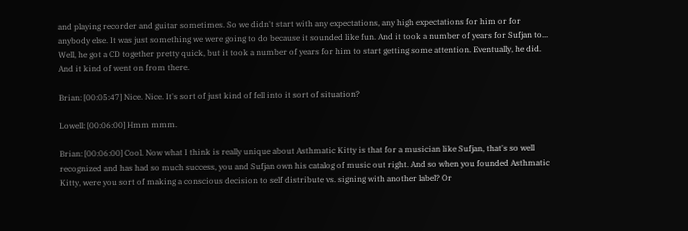and playing recorder and guitar sometimes. So we didn't start with any expectations, any high expectations for him or for anybody else. It was just something we were going to do because it sounded like fun. And it took a number of years for Sufjan to... Well, he got a CD together pretty quick, but it took a number of years for him to start getting some attention. Eventually, he did. And it kind of went on from there.

Brian: [00:05:47] Nice. Nice. It's sort of just kind of fell into it sort of situation?

Lowell: [00:06:00] Hmm mmm.

Brian: [00:06:00] Cool. Now what I think is really unique about Asthmatic Kitty is that for a musician like Sufjan, that's so well recognized and has had so much success, you and Sufjan own his catalog of music out right. And so when you founded Asthmatic Kitty, were you sort of making a conscious decision to self distribute vs. signing with another label? Or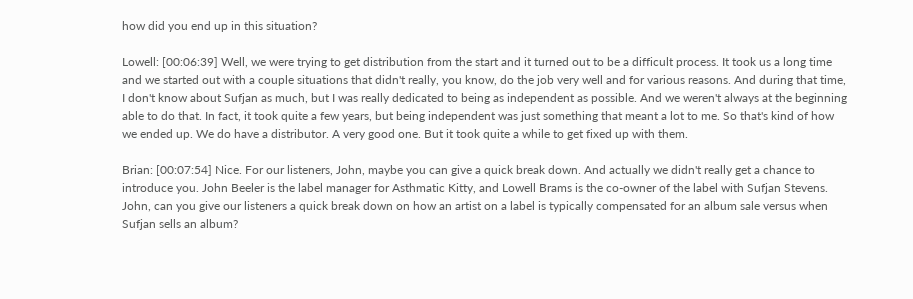how did you end up in this situation?

Lowell: [00:06:39] Well, we were trying to get distribution from the start and it turned out to be a difficult process. It took us a long time and we started out with a couple situations that didn't really, you know, do the job very well and for various reasons. And during that time, I don't know about Sufjan as much, but I was really dedicated to being as independent as possible. And we weren't always at the beginning able to do that. In fact, it took quite a few years, but being independent was just something that meant a lot to me. So that's kind of how we ended up. We do have a distributor. A very good one. But it took quite a while to get fixed up with them.

Brian: [00:07:54] Nice. For our listeners, John, maybe you can give a quick break down. And actually we didn't really get a chance to introduce you. John Beeler is the label manager for Asthmatic Kitty, and Lowell Brams is the co-owner of the label with Sufjan Stevens. John, can you give our listeners a quick break down on how an artist on a label is typically compensated for an album sale versus when Sufjan sells an album?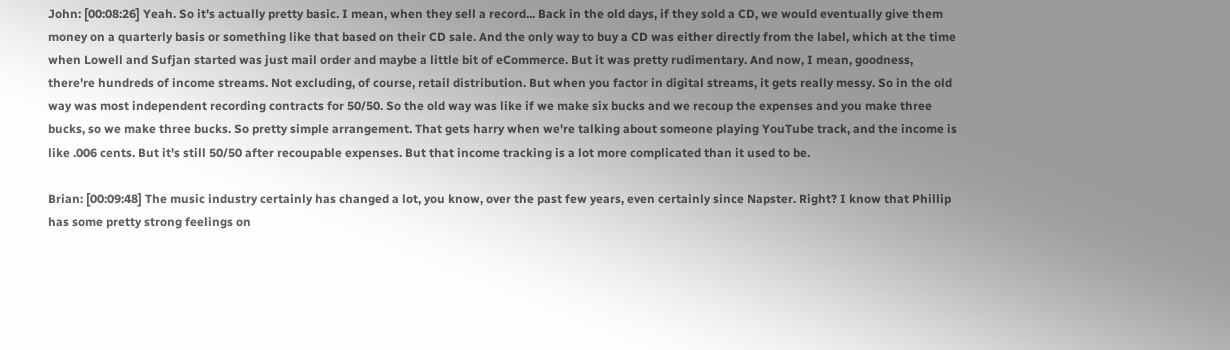John: [00:08:26] Yeah. So it's actually pretty basic. I mean, when they sell a record... Back in the old days, if they sold a CD, we would eventually give them money on a quarterly basis or something like that based on their CD sale. And the only way to buy a CD was either directly from the label, which at the time when Lowell and Sufjan started was just mail order and maybe a little bit of eCommerce. But it was pretty rudimentary. And now, I mean, goodness, there're hundreds of income streams. Not excluding, of course, retail distribution. But when you factor in digital streams, it gets really messy. So in the old way was most independent recording contracts for 50/50. So the old way was like if we make six bucks and we recoup the expenses and you make three bucks, so we make three bucks. So pretty simple arrangement. That gets harry when we're talking about someone playing YouTube track, and the income is like .006 cents. But it's still 50/50 after recoupable expenses. But that income tracking is a lot more complicated than it used to be.

Brian: [00:09:48] The music industry certainly has changed a lot, you know, over the past few years, even certainly since Napster. Right? I know that Phillip has some pretty strong feelings on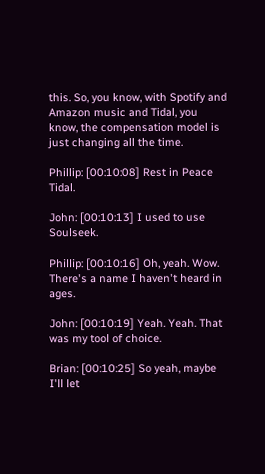this. So, you know, with Spotify and Amazon music and Tidal, you know, the compensation model is just changing all the time.

Phillip: [00:10:08] Rest in Peace Tidal.

John: [00:10:13] I used to use Soulseek.

Phillip: [00:10:16] Oh, yeah. Wow. There's a name I haven't heard in ages.

John: [00:10:19] Yeah. Yeah. That was my tool of choice.

Brian: [00:10:25] So yeah, maybe I'll let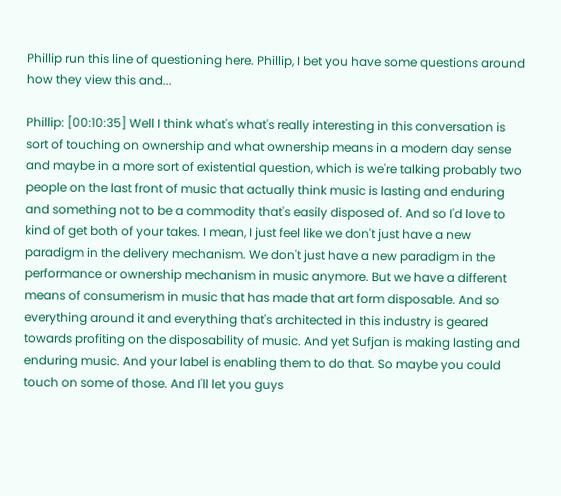Phillip run this line of questioning here. Phillip, I bet you have some questions around how they view this and...

Phillip: [00:10:35] Well I think what's what's really interesting in this conversation is sort of touching on ownership and what ownership means in a modern day sense and maybe in a more sort of existential question, which is we're talking probably two people on the last front of music that actually think music is lasting and enduring and something not to be a commodity that's easily disposed of. And so I'd love to kind of get both of your takes. I mean, I just feel like we don't just have a new paradigm in the delivery mechanism. We don't just have a new paradigm in the performance or ownership mechanism in music anymore. But we have a different means of consumerism in music that has made that art form disposable. And so everything around it and everything that's architected in this industry is geared towards profiting on the disposability of music. And yet Sufjan is making lasting and enduring music. And your label is enabling them to do that. So maybe you could touch on some of those. And I'll let you guys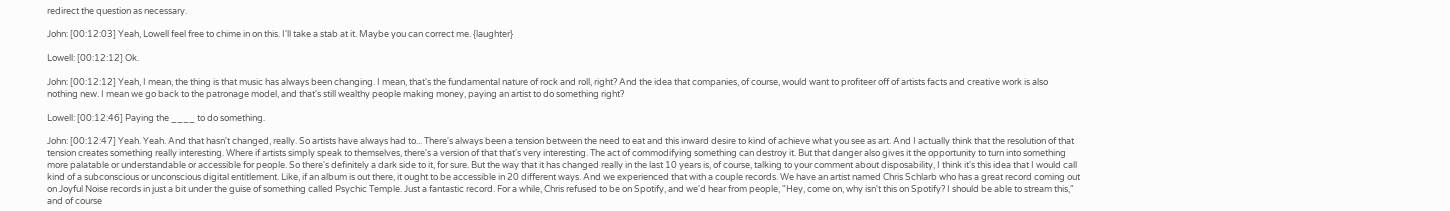redirect the question as necessary.

John: [00:12:03] Yeah, Lowell feel free to chime in on this. I'll take a stab at it. Maybe you can correct me. {laughter}

Lowell: [00:12:12] Ok.

John: [00:12:12] Yeah, I mean, the thing is that music has always been changing. I mean, that's the fundamental nature of rock and roll, right? And the idea that companies, of course, would want to profiteer off of artists facts and creative work is also nothing new. I mean we go back to the patronage model, and that's still wealthy people making money, paying an artist to do something right?

Lowell: [00:12:46] Paying the ____ to do something.

John: [00:12:47] Yeah. Yeah. And that hasn't changed, really. So artists have always had to... There's always been a tension between the need to eat and this inward desire to kind of achieve what you see as art. And I actually think that the resolution of that tension creates something really interesting. Where if artists simply speak to themselves, there's a version of that that's very interesting. The act of commodifying something can destroy it. But that danger also gives it the opportunity to turn into something more palatable or understandable or accessible for people. So there's definitely a dark side to it, for sure. But the way that it has changed really in the last 10 years is, of course, talking to your comment about disposability, I think it's this idea that I would call kind of a subconscious or unconscious digital entitlement. Like, if an album is out there, it ought to be accessible in 20 different ways. And we experienced that with a couple records. We have an artist named Chris Schlarb who has a great record coming out on Joyful Noise records in just a bit under the guise of something called Psychic Temple. Just a fantastic record. For a while, Chris refused to be on Spotify, and we'd hear from people, "Hey, come on, why isn't this on Spotify? I should be able to stream this," and of course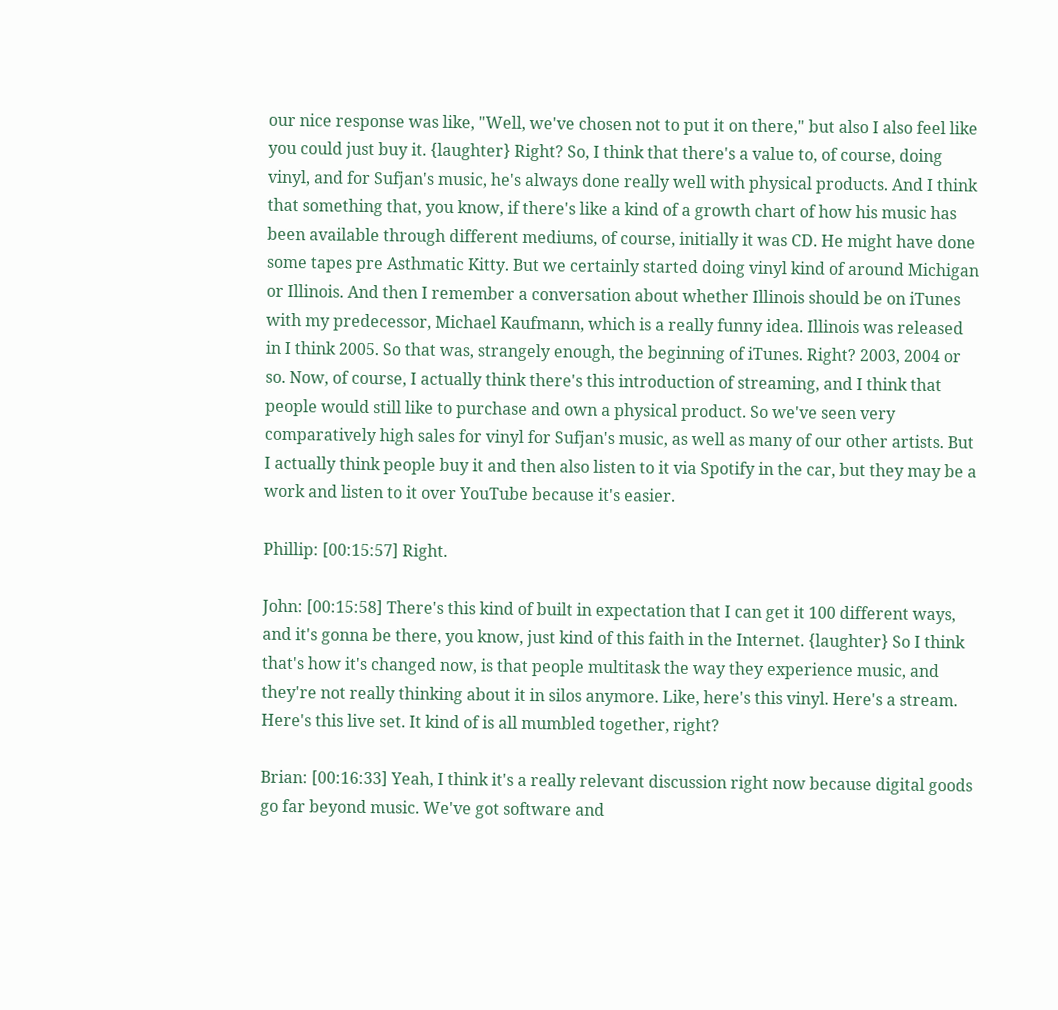our nice response was like, "Well, we've chosen not to put it on there," but also I also feel like you could just buy it. {laughter} Right? So, I think that there's a value to, of course, doing vinyl, and for Sufjan's music, he's always done really well with physical products. And I think that something that, you know, if there's like a kind of a growth chart of how his music has been available through different mediums, of course, initially it was CD. He might have done some tapes pre Asthmatic Kitty. But we certainly started doing vinyl kind of around Michigan or Illinois. And then I remember a conversation about whether Illinois should be on iTunes with my predecessor, Michael Kaufmann, which is a really funny idea. Illinois was released in I think 2005. So that was, strangely enough, the beginning of iTunes. Right? 2003, 2004 or so. Now, of course, I actually think there's this introduction of streaming, and I think that people would still like to purchase and own a physical product. So we've seen very comparatively high sales for vinyl for Sufjan's music, as well as many of our other artists. But I actually think people buy it and then also listen to it via Spotify in the car, but they may be a work and listen to it over YouTube because it's easier.

Phillip: [00:15:57] Right.

John: [00:15:58] There's this kind of built in expectation that I can get it 100 different ways, and it's gonna be there, you know, just kind of this faith in the Internet. {laughter} So I think that's how it's changed now, is that people multitask the way they experience music, and they're not really thinking about it in silos anymore. Like, here's this vinyl. Here's a stream. Here's this live set. It kind of is all mumbled together, right?

Brian: [00:16:33] Yeah, I think it's a really relevant discussion right now because digital goods go far beyond music. We've got software and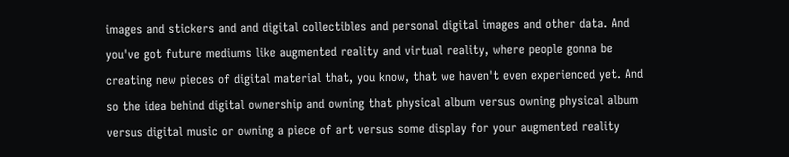images and stickers and and digital collectibles and personal digital images and other data. And you've got future mediums like augmented reality and virtual reality, where people gonna be creating new pieces of digital material that, you know, that we haven't even experienced yet. And so the idea behind digital ownership and owning that physical album versus owning physical album versus digital music or owning a piece of art versus some display for your augmented reality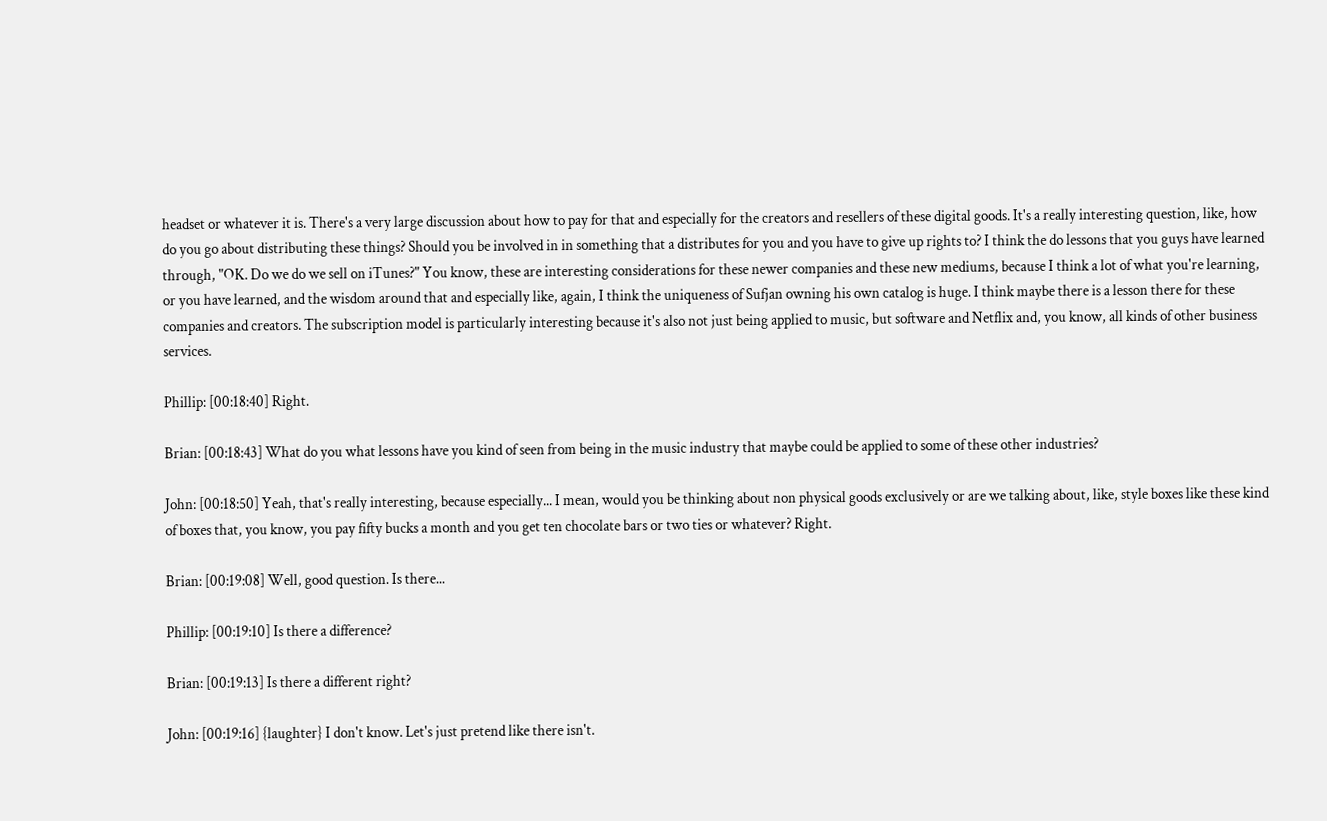headset or whatever it is. There's a very large discussion about how to pay for that and especially for the creators and resellers of these digital goods. It's a really interesting question, like, how do you go about distributing these things? Should you be involved in in something that a distributes for you and you have to give up rights to? I think the do lessons that you guys have learned through, "OK. Do we do we sell on iTunes?" You know, these are interesting considerations for these newer companies and these new mediums, because I think a lot of what you're learning, or you have learned, and the wisdom around that and especially like, again, I think the uniqueness of Sufjan owning his own catalog is huge. I think maybe there is a lesson there for these companies and creators. The subscription model is particularly interesting because it's also not just being applied to music, but software and Netflix and, you know, all kinds of other business services.

Phillip: [00:18:40] Right.

Brian: [00:18:43] What do you what lessons have you kind of seen from being in the music industry that maybe could be applied to some of these other industries?

John: [00:18:50] Yeah, that's really interesting, because especially... I mean, would you be thinking about non physical goods exclusively or are we talking about, like, style boxes like these kind of boxes that, you know, you pay fifty bucks a month and you get ten chocolate bars or two ties or whatever? Right.

Brian: [00:19:08] Well, good question. Is there...

Phillip: [00:19:10] Is there a difference?

Brian: [00:19:13] Is there a different right?

John: [00:19:16] {laughter} I don't know. Let's just pretend like there isn't.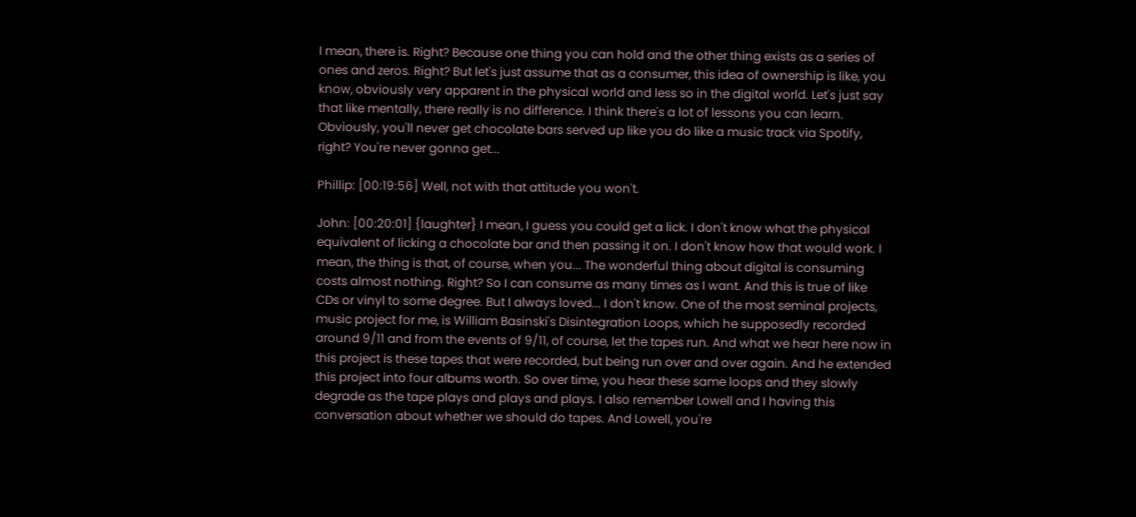I mean, there is. Right? Because one thing you can hold and the other thing exists as a series of ones and zeros. Right? But let's just assume that as a consumer, this idea of ownership is like, you know, obviously very apparent in the physical world and less so in the digital world. Let's just say that like mentally, there really is no difference. I think there's a lot of lessons you can learn. Obviously, you'll never get chocolate bars served up like you do like a music track via Spotify, right? You're never gonna get...

Phillip: [00:19:56] Well, not with that attitude you won't.

John: [00:20:01] {laughter} I mean, I guess you could get a lick. I don't know what the physical equivalent of licking a chocolate bar and then passing it on. I don't know how that would work. I mean, the thing is that, of course, when you... The wonderful thing about digital is consuming costs almost nothing. Right? So I can consume as many times as I want. And this is true of like CDs or vinyl to some degree. But I always loved... I don't know. One of the most seminal projects, music project for me, is William Basinski's Disintegration Loops, which he supposedly recorded around 9/11 and from the events of 9/11, of course, let the tapes run. And what we hear here now in this project is these tapes that were recorded, but being run over and over again. And he extended this project into four albums worth. So over time, you hear these same loops and they slowly degrade as the tape plays and plays and plays. I also remember Lowell and I having this conversation about whether we should do tapes. And Lowell, you're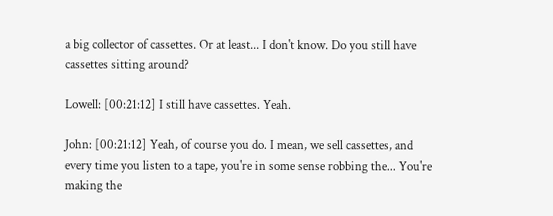a big collector of cassettes. Or at least... I don't know. Do you still have cassettes sitting around?

Lowell: [00:21:12] I still have cassettes. Yeah.

John: [00:21:12] Yeah, of course you do. I mean, we sell cassettes, and every time you listen to a tape, you're in some sense robbing the... You're making the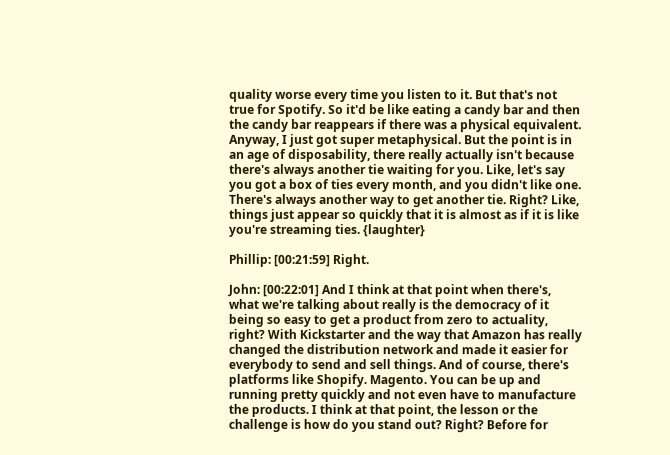quality worse every time you listen to it. But that's not true for Spotify. So it'd be like eating a candy bar and then the candy bar reappears if there was a physical equivalent. Anyway, I just got super metaphysical. But the point is in an age of disposability, there really actually isn't because there's always another tie waiting for you. Like, let's say you got a box of ties every month, and you didn't like one. There's always another way to get another tie. Right? Like, things just appear so quickly that it is almost as if it is like you're streaming ties. {laughter}

Phillip: [00:21:59] Right.

John: [00:22:01] And I think at that point when there's, what we're talking about really is the democracy of it being so easy to get a product from zero to actuality, right? With Kickstarter and the way that Amazon has really changed the distribution network and made it easier for everybody to send and sell things. And of course, there's platforms like Shopify. Magento. You can be up and running pretty quickly and not even have to manufacture the products. I think at that point, the lesson or the challenge is how do you stand out? Right? Before for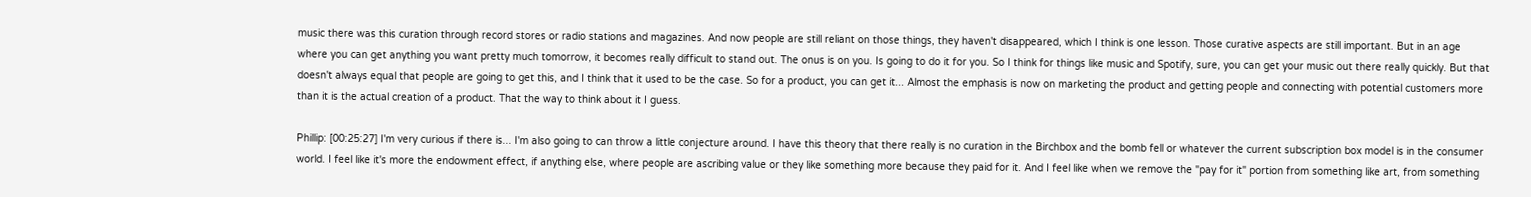music there was this curation through record stores or radio stations and magazines. And now people are still reliant on those things, they haven't disappeared, which I think is one lesson. Those curative aspects are still important. But in an age where you can get anything you want pretty much tomorrow, it becomes really difficult to stand out. The onus is on you. Is going to do it for you. So I think for things like music and Spotify, sure, you can get your music out there really quickly. But that doesn't always equal that people are going to get this, and I think that it used to be the case. So for a product, you can get it... Almost the emphasis is now on marketing the product and getting people and connecting with potential customers more than it is the actual creation of a product. That the way to think about it I guess.

Phillip: [00:25:27] I'm very curious if there is... I'm also going to can throw a little conjecture around. I have this theory that there really is no curation in the Birchbox and the bomb fell or whatever the current subscription box model is in the consumer world. I feel like it's more the endowment effect, if anything else, where people are ascribing value or they like something more because they paid for it. And I feel like when we remove the "pay for it" portion from something like art, from something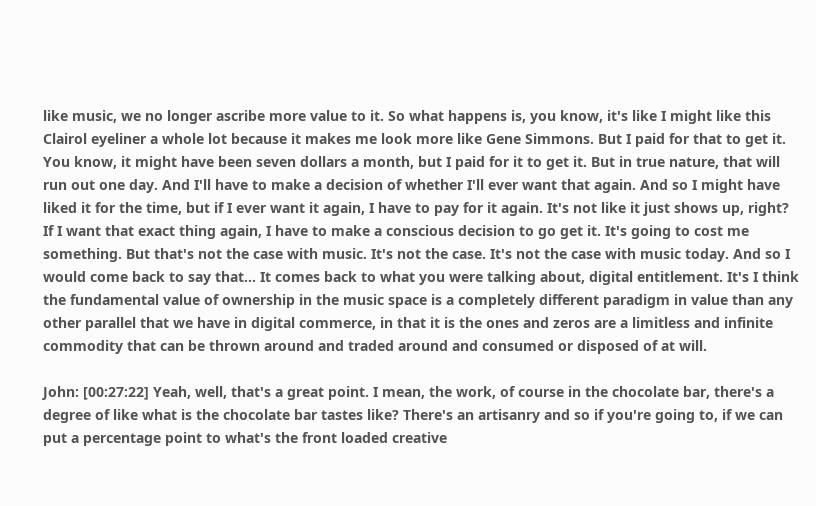like music, we no longer ascribe more value to it. So what happens is, you know, it's like I might like this Clairol eyeliner a whole lot because it makes me look more like Gene Simmons. But I paid for that to get it. You know, it might have been seven dollars a month, but I paid for it to get it. But in true nature, that will run out one day. And I'll have to make a decision of whether I'll ever want that again. And so I might have liked it for the time, but if I ever want it again, I have to pay for it again. It's not like it just shows up, right? If I want that exact thing again, I have to make a conscious decision to go get it. It's going to cost me something. But that's not the case with music. It's not the case. It's not the case with music today. And so I would come back to say that... It comes back to what you were talking about, digital entitlement. It's I think the fundamental value of ownership in the music space is a completely different paradigm in value than any other parallel that we have in digital commerce, in that it is the ones and zeros are a limitless and infinite commodity that can be thrown around and traded around and consumed or disposed of at will.

John: [00:27:22] Yeah, well, that's a great point. I mean, the work, of course in the chocolate bar, there's a degree of like what is the chocolate bar tastes like? There's an artisanry and so if you're going to, if we can put a percentage point to what's the front loaded creative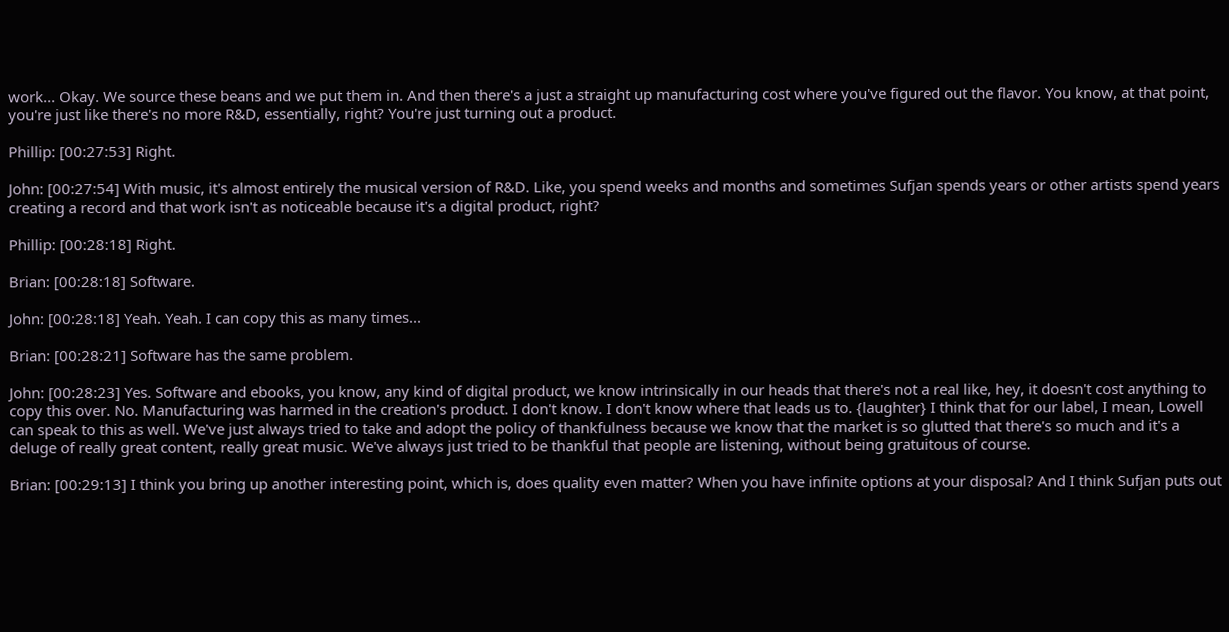work... Okay. We source these beans and we put them in. And then there's a just a straight up manufacturing cost where you've figured out the flavor. You know, at that point, you're just like there's no more R&D, essentially, right? You're just turning out a product.

Phillip: [00:27:53] Right.

John: [00:27:54] With music, it's almost entirely the musical version of R&D. Like, you spend weeks and months and sometimes Sufjan spends years or other artists spend years creating a record and that work isn't as noticeable because it's a digital product, right?

Phillip: [00:28:18] Right.

Brian: [00:28:18] Software.

John: [00:28:18] Yeah. Yeah. I can copy this as many times...

Brian: [00:28:21] Software has the same problem.

John: [00:28:23] Yes. Software and ebooks, you know, any kind of digital product, we know intrinsically in our heads that there's not a real like, hey, it doesn't cost anything to copy this over. No. Manufacturing was harmed in the creation's product. I don't know. I don't know where that leads us to. {laughter} I think that for our label, I mean, Lowell can speak to this as well. We've just always tried to take and adopt the policy of thankfulness because we know that the market is so glutted that there's so much and it's a deluge of really great content, really great music. We've always just tried to be thankful that people are listening, without being gratuitous of course.

Brian: [00:29:13] I think you bring up another interesting point, which is, does quality even matter? When you have infinite options at your disposal? And I think Sufjan puts out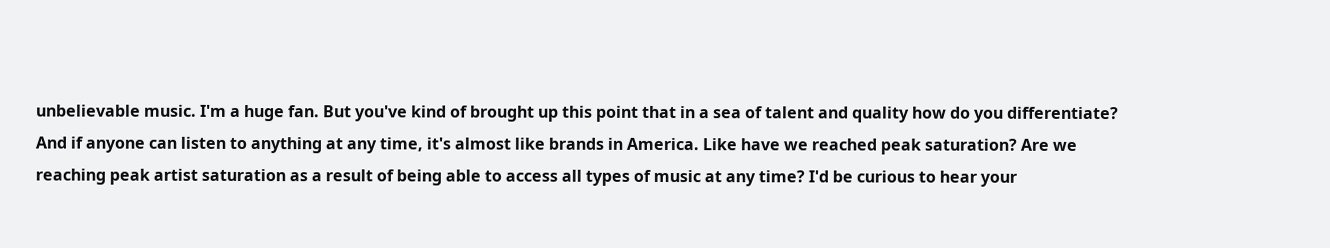unbelievable music. I'm a huge fan. But you've kind of brought up this point that in a sea of talent and quality how do you differentiate? And if anyone can listen to anything at any time, it's almost like brands in America. Like have we reached peak saturation? Are we reaching peak artist saturation as a result of being able to access all types of music at any time? I'd be curious to hear your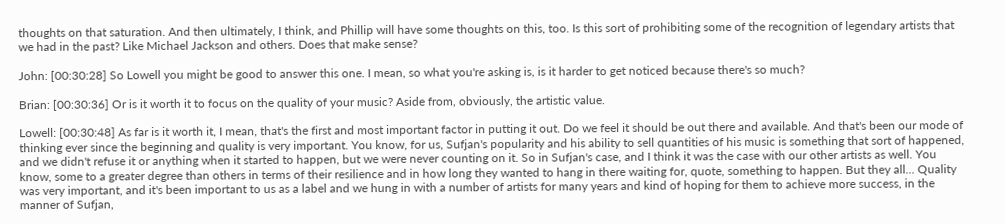thoughts on that saturation. And then ultimately, I think, and Phillip will have some thoughts on this, too. Is this sort of prohibiting some of the recognition of legendary artists that we had in the past? Like Michael Jackson and others. Does that make sense?

John: [00:30:28] So Lowell you might be good to answer this one. I mean, so what you're asking is, is it harder to get noticed because there's so much?

Brian: [00:30:36] Or is it worth it to focus on the quality of your music? Aside from, obviously, the artistic value.

Lowell: [00:30:48] As far is it worth it, I mean, that's the first and most important factor in putting it out. Do we feel it should be out there and available. And that's been our mode of thinking ever since the beginning and quality is very important. You know, for us, Sufjan's popularity and his ability to sell quantities of his music is something that sort of happened, and we didn't refuse it or anything when it started to happen, but we were never counting on it. So in Sufjan's case, and I think it was the case with our other artists as well. You know, some to a greater degree than others in terms of their resilience and in how long they wanted to hang in there waiting for, quote, something to happen. But they all... Quality was very important, and it's been important to us as a label and we hung in with a number of artists for many years and kind of hoping for them to achieve more success, in the manner of Sufjan,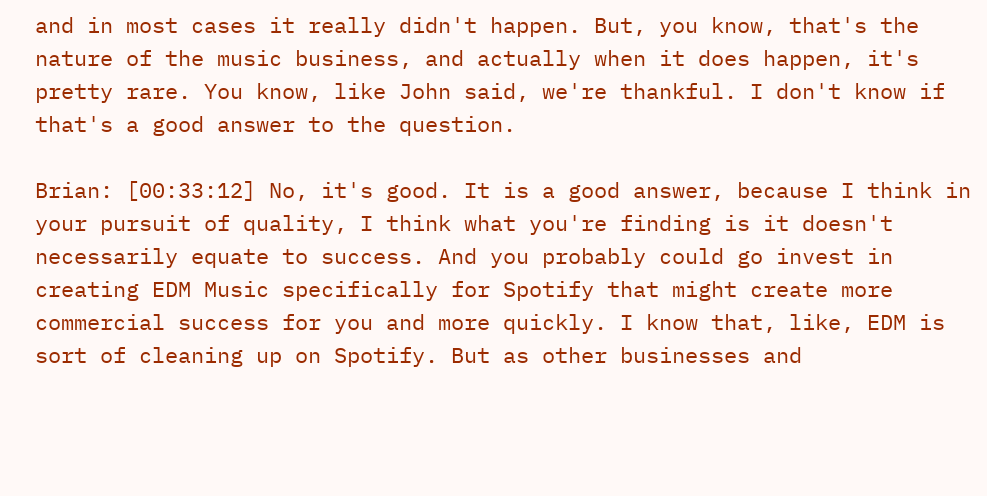and in most cases it really didn't happen. But, you know, that's the nature of the music business, and actually when it does happen, it's pretty rare. You know, like John said, we're thankful. I don't know if that's a good answer to the question.

Brian: [00:33:12] No, it's good. It is a good answer, because I think in your pursuit of quality, I think what you're finding is it doesn't necessarily equate to success. And you probably could go invest in creating EDM Music specifically for Spotify that might create more commercial success for you and more quickly. I know that, like, EDM is sort of cleaning up on Spotify. But as other businesses and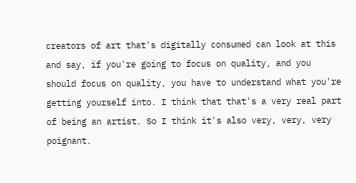creators of art that's digitally consumed can look at this and say, if you're going to focus on quality, and you should focus on quality, you have to understand what you're getting yourself into. I think that that's a very real part of being an artist. So I think it's also very, very, very poignant.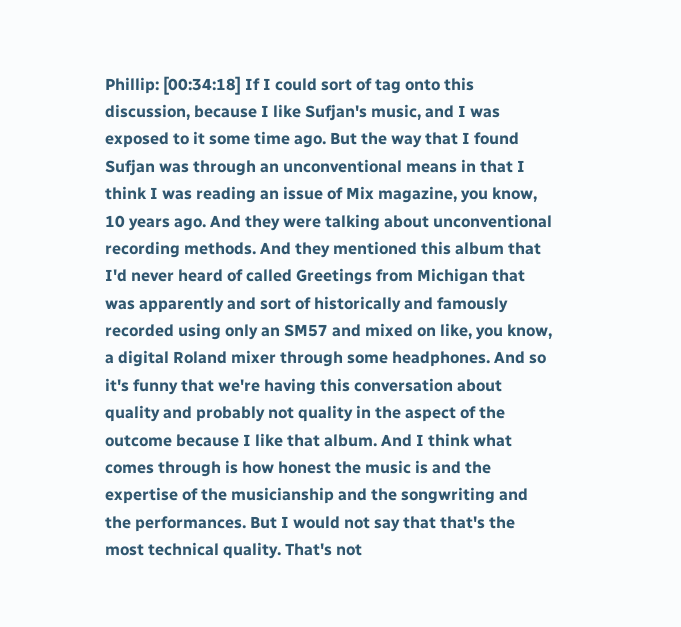Phillip: [00:34:18] If I could sort of tag onto this discussion, because I like Sufjan's music, and I was exposed to it some time ago. But the way that I found Sufjan was through an unconventional means in that I think I was reading an issue of Mix magazine, you know, 10 years ago. And they were talking about unconventional recording methods. And they mentioned this album that I'd never heard of called Greetings from Michigan that was apparently and sort of historically and famously recorded using only an SM57 and mixed on like, you know, a digital Roland mixer through some headphones. And so it's funny that we're having this conversation about quality and probably not quality in the aspect of the outcome because I like that album. And I think what comes through is how honest the music is and the expertise of the musicianship and the songwriting and the performances. But I would not say that that's the most technical quality. That's not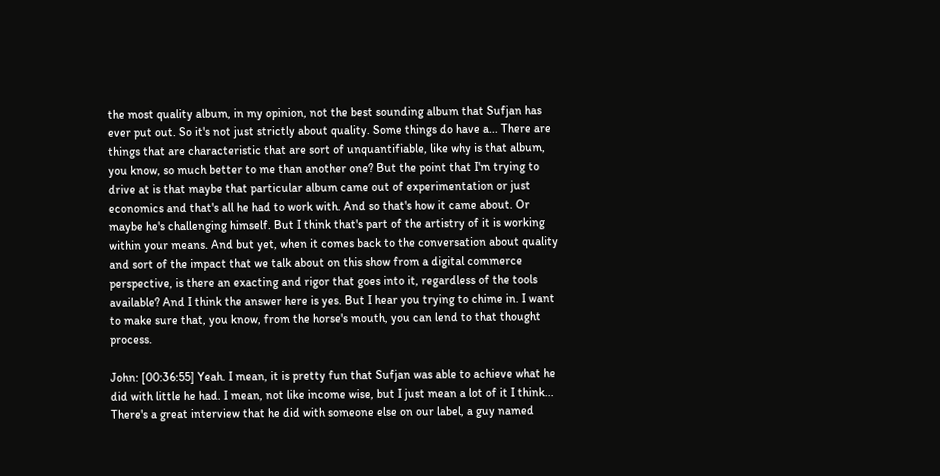the most quality album, in my opinion, not the best sounding album that Sufjan has ever put out. So it's not just strictly about quality. Some things do have a... There are things that are characteristic that are sort of unquantifiable, like why is that album, you know, so much better to me than another one? But the point that I'm trying to drive at is that maybe that particular album came out of experimentation or just economics and that's all he had to work with. And so that's how it came about. Or maybe he's challenging himself. But I think that's part of the artistry of it is working within your means. And but yet, when it comes back to the conversation about quality and sort of the impact that we talk about on this show from a digital commerce perspective, is there an exacting and rigor that goes into it, regardless of the tools available? And I think the answer here is yes. But I hear you trying to chime in. I want to make sure that, you know, from the horse's mouth, you can lend to that thought process.

John: [00:36:55] Yeah. I mean, it is pretty fun that Sufjan was able to achieve what he did with little he had. I mean, not like income wise, but I just mean a lot of it I think... There's a great interview that he did with someone else on our label, a guy named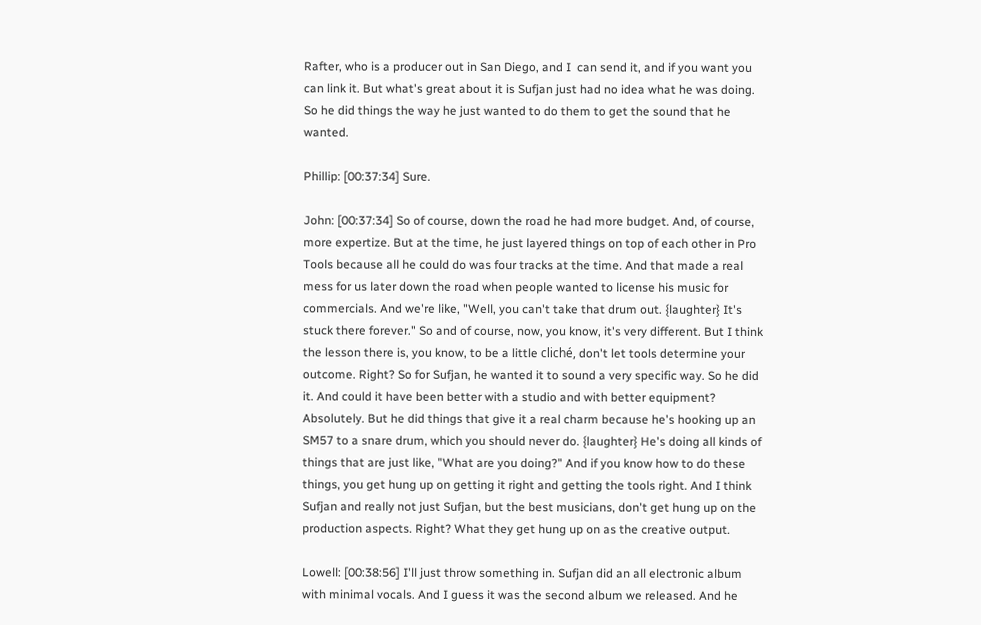Rafter, who is a producer out in San Diego, and I  can send it, and if you want you can link it. But what's great about it is Sufjan just had no idea what he was doing. So he did things the way he just wanted to do them to get the sound that he wanted.

Phillip: [00:37:34] Sure.

John: [00:37:34] So of course, down the road he had more budget. And, of course, more expertize. But at the time, he just layered things on top of each other in Pro Tools because all he could do was four tracks at the time. And that made a real mess for us later down the road when people wanted to license his music for commercials. And we're like, "Well, you can't take that drum out. {laughter} It's stuck there forever." So and of course, now, you know, it's very different. But I think the lesson there is, you know, to be a little cliché, don't let tools determine your outcome. Right? So for Sufjan, he wanted it to sound a very specific way. So he did it. And could it have been better with a studio and with better equipment? Absolutely. But he did things that give it a real charm because he's hooking up an SM57 to a snare drum, which you should never do. {laughter} He's doing all kinds of things that are just like, "What are you doing?" And if you know how to do these things, you get hung up on getting it right and getting the tools right. And I think Sufjan and really not just Sufjan, but the best musicians, don't get hung up on the production aspects. Right? What they get hung up on as the creative output.

Lowell: [00:38:56] I'll just throw something in. Sufjan did an all electronic album with minimal vocals. And I guess it was the second album we released. And he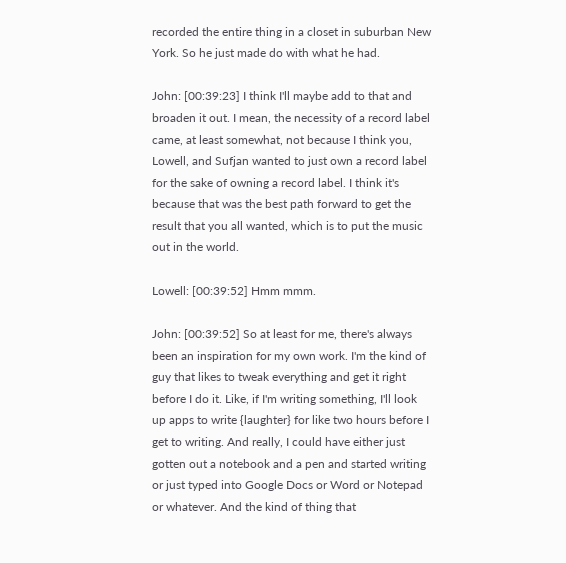recorded the entire thing in a closet in suburban New York. So he just made do with what he had.

John: [00:39:23] I think I'll maybe add to that and broaden it out. I mean, the necessity of a record label came, at least somewhat, not because I think you, Lowell, and Sufjan wanted to just own a record label for the sake of owning a record label. I think it's because that was the best path forward to get the result that you all wanted, which is to put the music out in the world.

Lowell: [00:39:52] Hmm mmm.

John: [00:39:52] So at least for me, there's always been an inspiration for my own work. I'm the kind of guy that likes to tweak everything and get it right before I do it. Like, if I'm writing something, I'll look up apps to write {laughter} for like two hours before I get to writing. And really, I could have either just gotten out a notebook and a pen and started writing or just typed into Google Docs or Word or Notepad or whatever. And the kind of thing that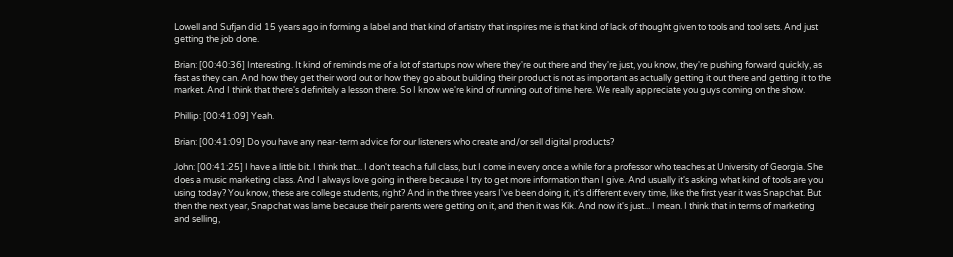Lowell and Sufjan did 15 years ago in forming a label and that kind of artistry that inspires me is that kind of lack of thought given to tools and tool sets. And just getting the job done.

Brian: [00:40:36] Interesting. It kind of reminds me of a lot of startups now where they're out there and they're just, you know, they're pushing forward quickly, as fast as they can. And how they get their word out or how they go about building their product is not as important as actually getting it out there and getting it to the market. And I think that there's definitely a lesson there. So I know we're kind of running out of time here. We really appreciate you guys coming on the show.

Phillip: [00:41:09] Yeah.

Brian: [00:41:09] Do you have any near-term advice for our listeners who create and/or sell digital products?

John: [00:41:25] I have a little bit. I think that... I don't teach a full class, but I come in every once a while for a professor who teaches at University of Georgia. She does a music marketing class. And I always love going in there because I try to get more information than I give. And usually it's asking what kind of tools are you using today? You know, these are college students, right? And in the three years I've been doing it, it's different every time, like the first year it was Snapchat. But then the next year, Snapchat was lame because their parents were getting on it, and then it was Kik. And now it's just... I mean. I think that in terms of marketing and selling,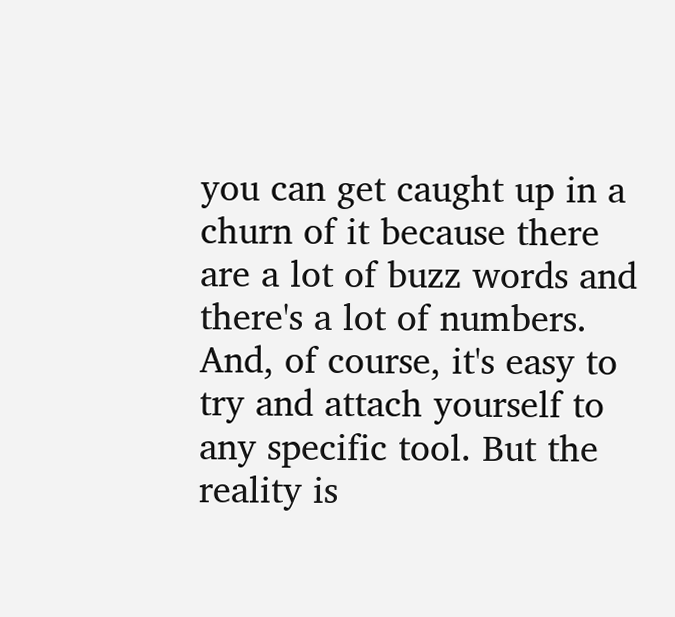you can get caught up in a churn of it because there are a lot of buzz words and there's a lot of numbers. And, of course, it's easy to try and attach yourself to any specific tool. But the reality is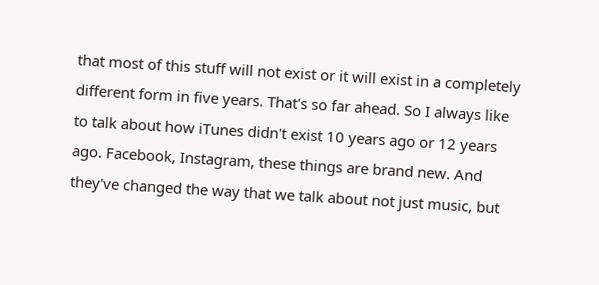that most of this stuff will not exist or it will exist in a completely different form in five years. That's so far ahead. So I always like to talk about how iTunes didn't exist 10 years ago or 12 years ago. Facebook, Instagram, these things are brand new. And they've changed the way that we talk about not just music, but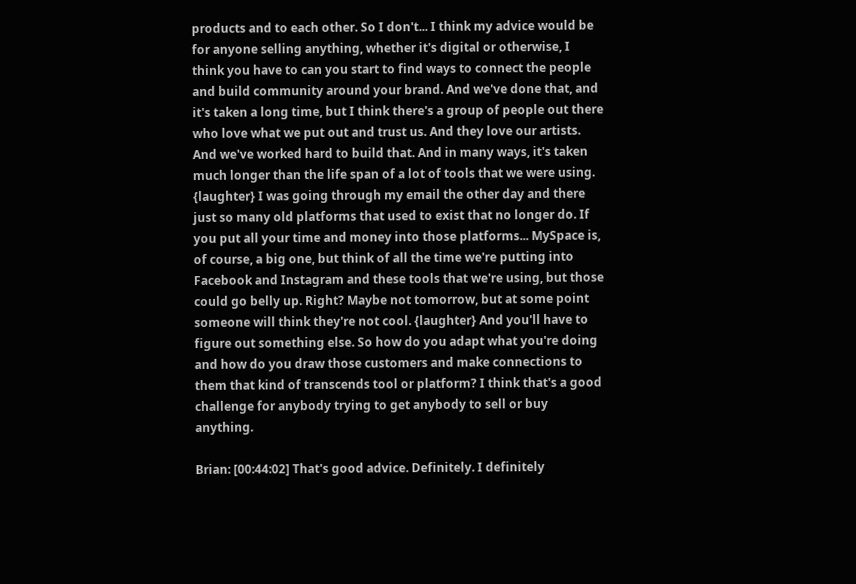products and to each other. So I don't... I think my advice would be for anyone selling anything, whether it's digital or otherwise, I think you have to can you start to find ways to connect the people and build community around your brand. And we've done that, and it's taken a long time, but I think there's a group of people out there who love what we put out and trust us. And they love our artists. And we've worked hard to build that. And in many ways, it's taken much longer than the life span of a lot of tools that we were using. {laughter} I was going through my email the other day and there just so many old platforms that used to exist that no longer do. If you put all your time and money into those platforms... MySpace is, of course, a big one, but think of all the time we're putting into Facebook and Instagram and these tools that we're using, but those could go belly up. Right? Maybe not tomorrow, but at some point someone will think they're not cool. {laughter} And you'll have to figure out something else. So how do you adapt what you're doing and how do you draw those customers and make connections to them that kind of transcends tool or platform? I think that's a good challenge for anybody trying to get anybody to sell or buy anything.

Brian: [00:44:02] That's good advice. Definitely. I definitely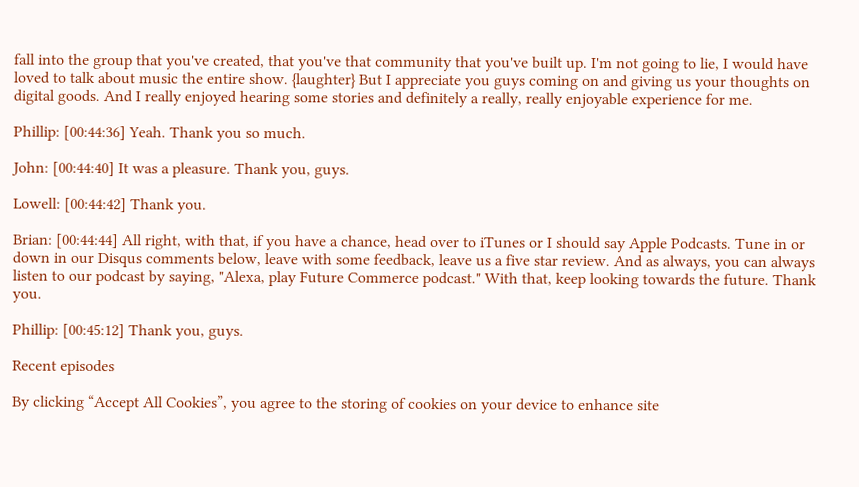fall into the group that you've created, that you've that community that you've built up. I'm not going to lie, I would have loved to talk about music the entire show. {laughter} But I appreciate you guys coming on and giving us your thoughts on digital goods. And I really enjoyed hearing some stories and definitely a really, really enjoyable experience for me.

Phillip: [00:44:36] Yeah. Thank you so much.

John: [00:44:40] It was a pleasure. Thank you, guys.

Lowell: [00:44:42] Thank you.

Brian: [00:44:44] All right, with that, if you have a chance, head over to iTunes or I should say Apple Podcasts. Tune in or down in our Disqus comments below, leave with some feedback, leave us a five star review. And as always, you can always listen to our podcast by saying, "Alexa, play Future Commerce podcast." With that, keep looking towards the future. Thank you.

Phillip: [00:45:12] Thank you, guys.

Recent episodes

By clicking “Accept All Cookies”, you agree to the storing of cookies on your device to enhance site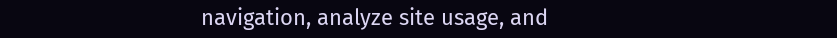navigation, analyze site usage, and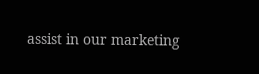assist in our marketing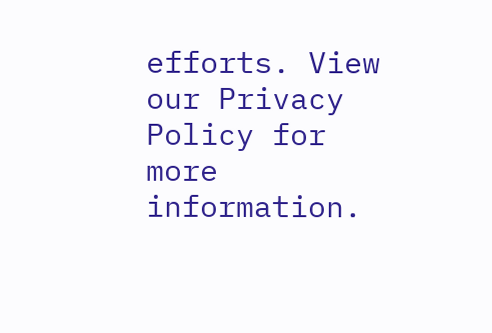efforts. View our Privacy Policy for more information.